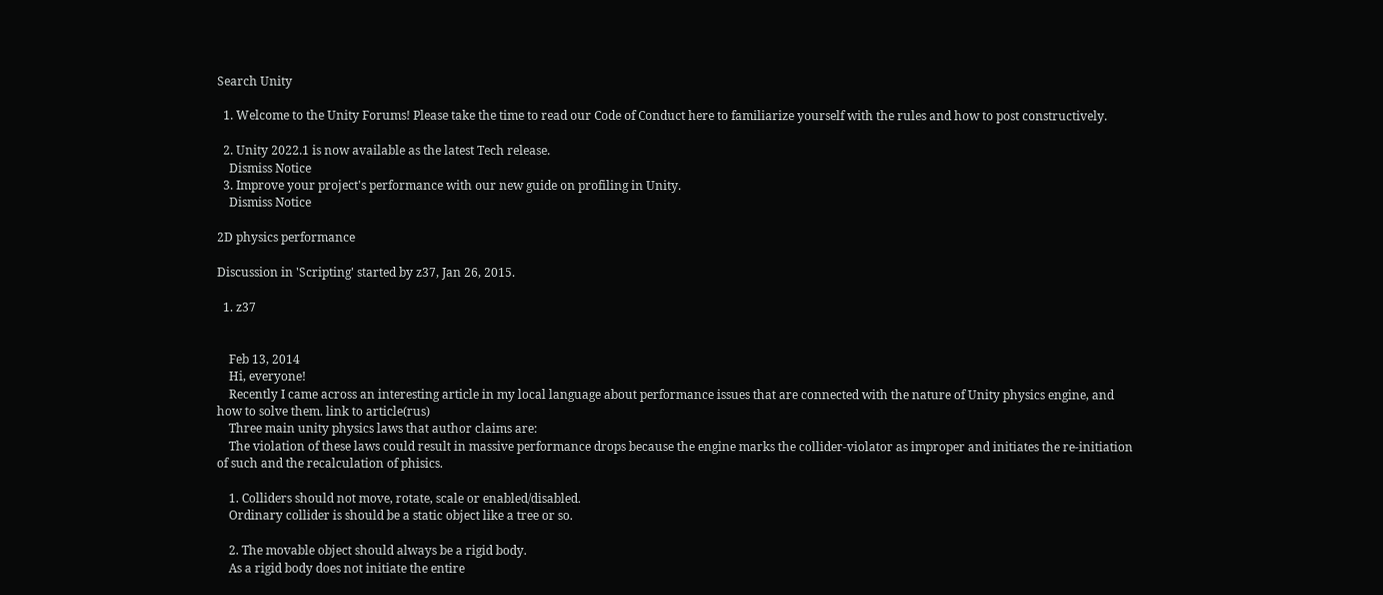Search Unity

  1. Welcome to the Unity Forums! Please take the time to read our Code of Conduct here to familiarize yourself with the rules and how to post constructively.

  2. Unity 2022.1 is now available as the latest Tech release.
    Dismiss Notice
  3. Improve your project's performance with our new guide on profiling in Unity.
    Dismiss Notice

2D physics performance

Discussion in 'Scripting' started by z37, Jan 26, 2015.

  1. z37


    Feb 13, 2014
    Hi, everyone!
    Recently I came across an interesting article in my local language about performance issues that are connected with the nature of Unity physics engine, and how to solve them. link to article(rus)
    Three main unity physics laws that author claims are:
    The violation of these laws could result in massive performance drops because the engine marks the collider-violator as improper and initiates the re-initiation of such and the recalculation of phisics.

    1. Colliders should not move, rotate, scale or enabled/disabled.
    Ordinary collider is should be a static object like a tree or so.

    2. The movable object should always be a rigid body.
    As a rigid body does not initiate the entire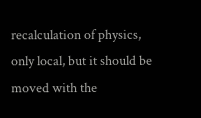recalculation of physics, only local, but it should be moved with the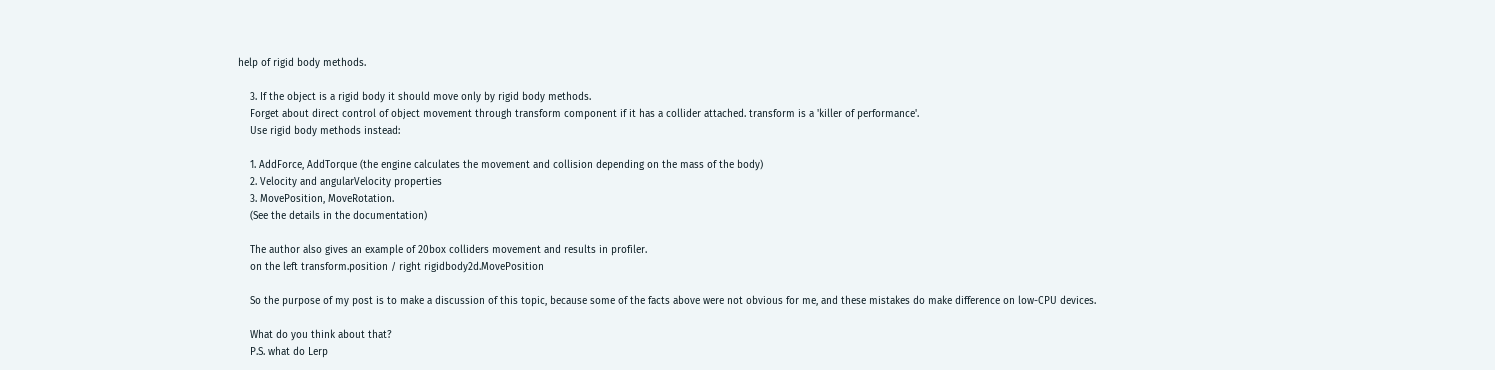help of rigid body methods.

    3. If the object is a rigid body it should move only by rigid body methods.
    Forget about direct control of object movement through transform component if it has a collider attached. transform is a 'killer of performance'.
    Use rigid body methods instead:

    1. AddForce, AddTorque (the engine calculates the movement and collision depending on the mass of the body)
    2. Velocity and angularVelocity properties
    3. MovePosition, MoveRotation.
    (See the details in the documentation)

    The author also gives an example of 20box colliders movement and results in profiler.
    on the left transform.position / right rigidbody2d.MovePosition

    So the purpose of my post is to make a discussion of this topic, because some of the facts above were not obvious for me, and these mistakes do make difference on low-CPU devices.

    What do you think about that?
    P.S. what do Lerp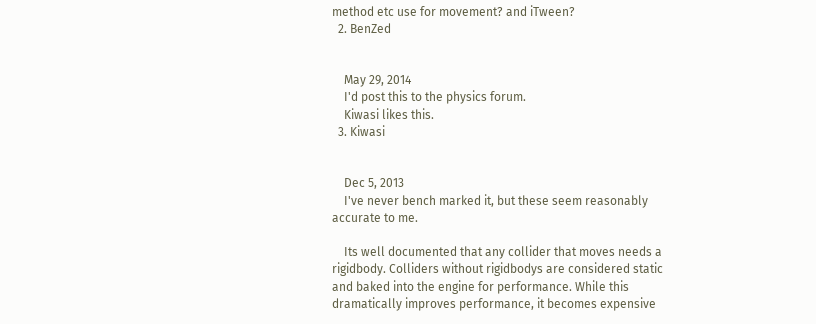method etc use for movement? and iTween?
  2. BenZed


    May 29, 2014
    I'd post this to the physics forum.
    Kiwasi likes this.
  3. Kiwasi


    Dec 5, 2013
    I've never bench marked it, but these seem reasonably accurate to me.

    Its well documented that any collider that moves needs a rigidbody. Colliders without rigidbodys are considered static and baked into the engine for performance. While this dramatically improves performance, it becomes expensive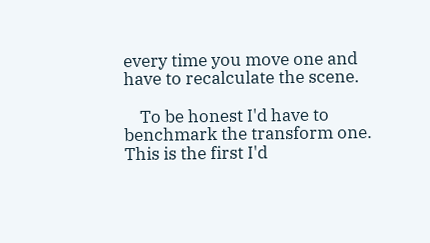every time you move one and have to recalculate the scene.

    To be honest I'd have to benchmark the transform one. This is the first I'd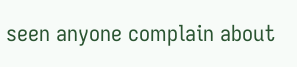seen anyone complain about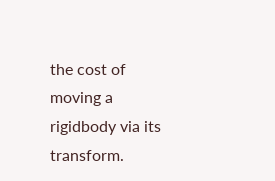the cost of moving a rigidbody via its transform.